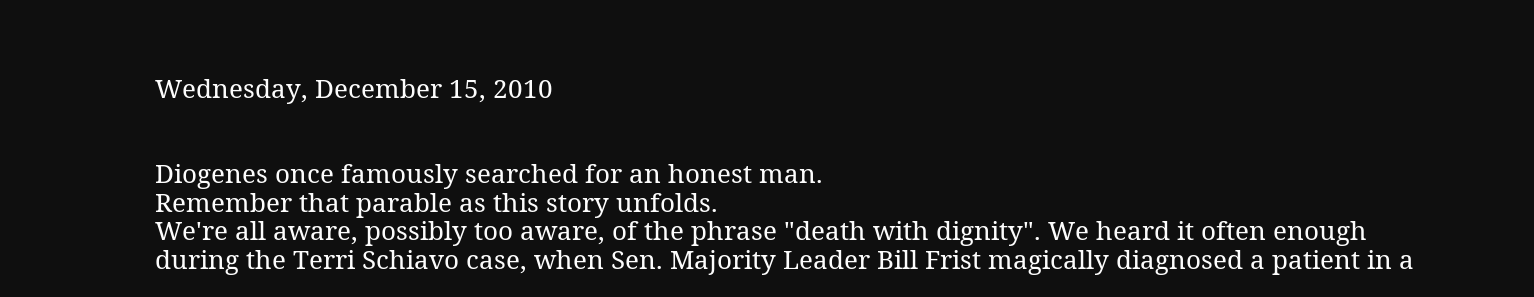Wednesday, December 15, 2010


Diogenes once famously searched for an honest man.
Remember that parable as this story unfolds.
We're all aware, possibly too aware, of the phrase "death with dignity". We heard it often enough during the Terri Schiavo case, when Sen. Majority Leader Bill Frist magically diagnosed a patient in a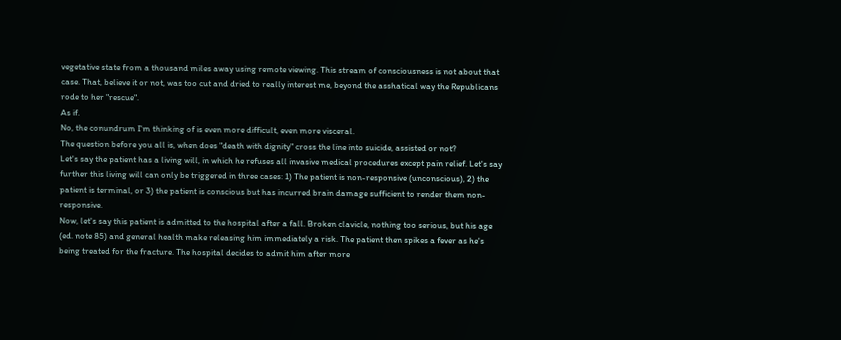vegetative state from a thousand miles away using remote viewing. This stream of consciousness is not about that case. That, believe it or not, was too cut and dried to really interest me, beyond the asshatical way the Republicans rode to her "rescue".
As if.
No, the conundrum I'm thinking of is even more difficult, even more visceral.
The question before you all is, when does "death with dignity" cross the line into suicide, assisted or not?
Let's say the patient has a living will, in which he refuses all invasive medical procedures except pain relief. Let's say further this living will can only be triggered in three cases: 1) The patient is non-responsive (unconscious), 2) the patient is terminal, or 3) the patient is conscious but has incurred brain damage sufficient to render them non-responsive.
Now, let's say this patient is admitted to the hospital after a fall. Broken clavicle, nothing too serious, but his age (ed. note 85) and general health make releasing him immediately a risk. The patient then spikes a fever as he's being treated for the fracture. The hospital decides to admit him after more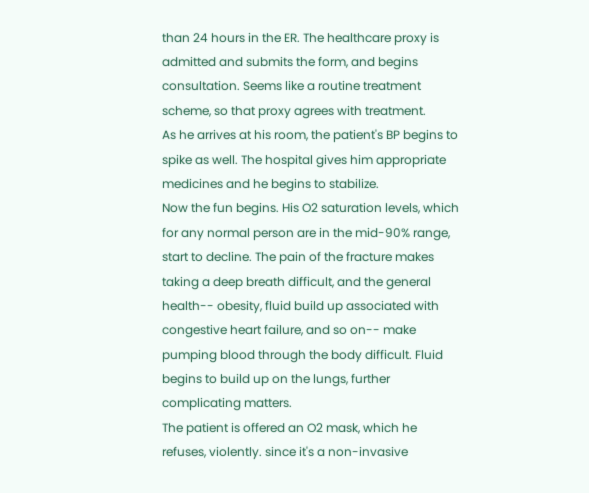than 24 hours in the ER. The healthcare proxy is admitted and submits the form, and begins consultation. Seems like a routine treatment scheme, so that proxy agrees with treatment.
As he arrives at his room, the patient's BP begins to spike as well. The hospital gives him appropriate medicines and he begins to stabilize.
Now the fun begins. His O2 saturation levels, which for any normal person are in the mid-90% range, start to decline. The pain of the fracture makes taking a deep breath difficult, and the general health-- obesity, fluid build up associated with congestive heart failure, and so on-- make pumping blood through the body difficult. Fluid begins to build up on the lungs, further complicating matters.
The patient is offered an O2 mask, which he refuses, violently. since it's a non-invasive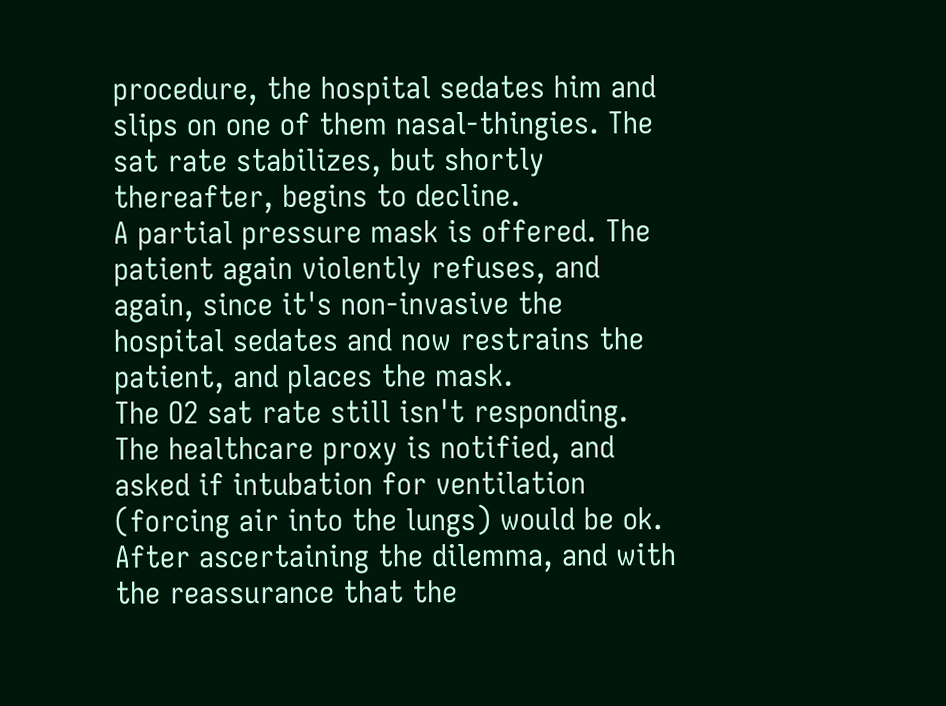procedure, the hospital sedates him and slips on one of them nasal-thingies. The sat rate stabilizes, but shortly thereafter, begins to decline.
A partial pressure mask is offered. The patient again violently refuses, and again, since it's non-invasive the hospital sedates and now restrains the patient, and places the mask.
The O2 sat rate still isn't responding. The healthcare proxy is notified, and asked if intubation for ventilation (forcing air into the lungs) would be ok. After ascertaining the dilemma, and with the reassurance that the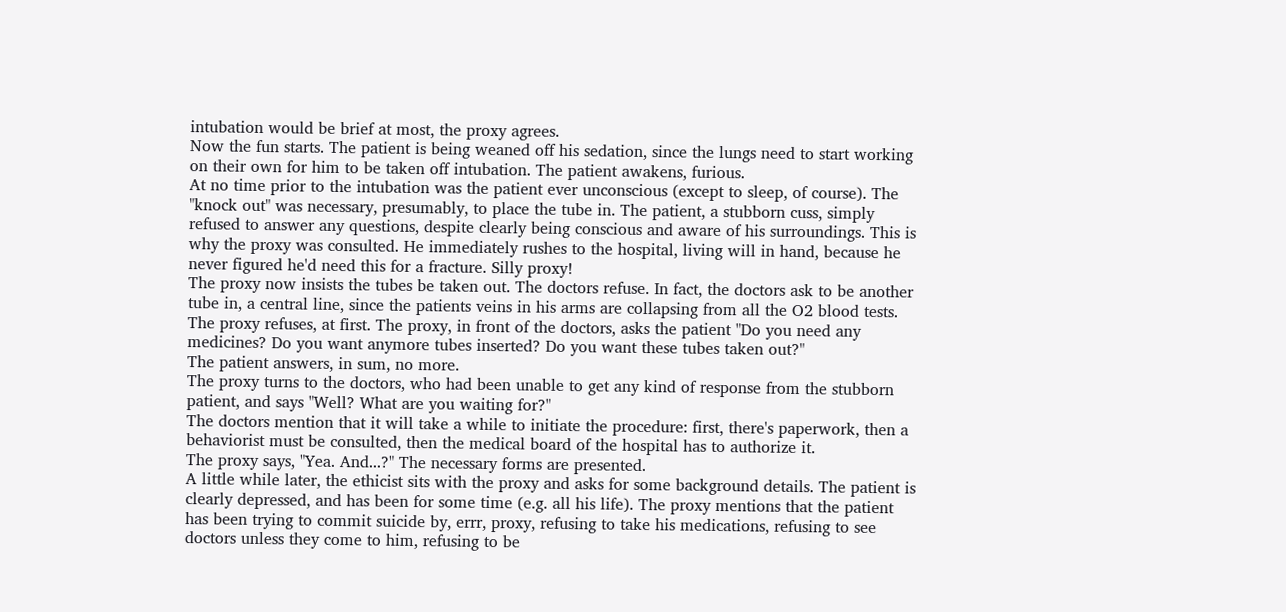intubation would be brief at most, the proxy agrees.
Now the fun starts. The patient is being weaned off his sedation, since the lungs need to start working on their own for him to be taken off intubation. The patient awakens, furious.
At no time prior to the intubation was the patient ever unconscious (except to sleep, of course). The "knock out" was necessary, presumably, to place the tube in. The patient, a stubborn cuss, simply refused to answer any questions, despite clearly being conscious and aware of his surroundings. This is why the proxy was consulted. He immediately rushes to the hospital, living will in hand, because he never figured he'd need this for a fracture. Silly proxy!
The proxy now insists the tubes be taken out. The doctors refuse. In fact, the doctors ask to be another tube in, a central line, since the patients veins in his arms are collapsing from all the O2 blood tests. The proxy refuses, at first. The proxy, in front of the doctors, asks the patient "Do you need any medicines? Do you want anymore tubes inserted? Do you want these tubes taken out?"
The patient answers, in sum, no more.
The proxy turns to the doctors, who had been unable to get any kind of response from the stubborn patient, and says "Well? What are you waiting for?"
The doctors mention that it will take a while to initiate the procedure: first, there's paperwork, then a behaviorist must be consulted, then the medical board of the hospital has to authorize it.
The proxy says, "Yea. And...?" The necessary forms are presented.
A little while later, the ethicist sits with the proxy and asks for some background details. The patient is clearly depressed, and has been for some time (e.g. all his life). The proxy mentions that the patient has been trying to commit suicide by, errr, proxy, refusing to take his medications, refusing to see doctors unless they come to him, refusing to be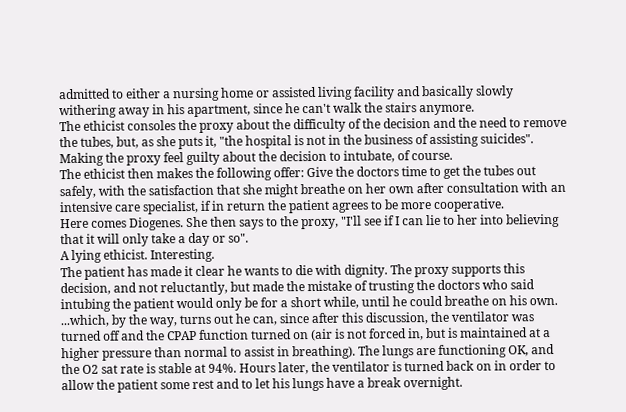admitted to either a nursing home or assisted living facility and basically slowly withering away in his apartment, since he can't walk the stairs anymore.
The ethicist consoles the proxy about the difficulty of the decision and the need to remove the tubes, but, as she puts it, "the hospital is not in the business of assisting suicides".
Making the proxy feel guilty about the decision to intubate, of course.
The ethicist then makes the following offer: Give the doctors time to get the tubes out safely, with the satisfaction that she might breathe on her own after consultation with an intensive care specialist, if in return the patient agrees to be more cooperative.
Here comes Diogenes. She then says to the proxy, "I'll see if I can lie to her into believing that it will only take a day or so".
A lying ethicist. Interesting.
The patient has made it clear he wants to die with dignity. The proxy supports this decision, and not reluctantly, but made the mistake of trusting the doctors who said intubing the patient would only be for a short while, until he could breathe on his own.
...which, by the way, turns out he can, since after this discussion, the ventilator was turned off and the CPAP function turned on (air is not forced in, but is maintained at a higher pressure than normal to assist in breathing). The lungs are functioning OK, and the O2 sat rate is stable at 94%. Hours later, the ventilator is turned back on in order to allow the patient some rest and to let his lungs have a break overnight.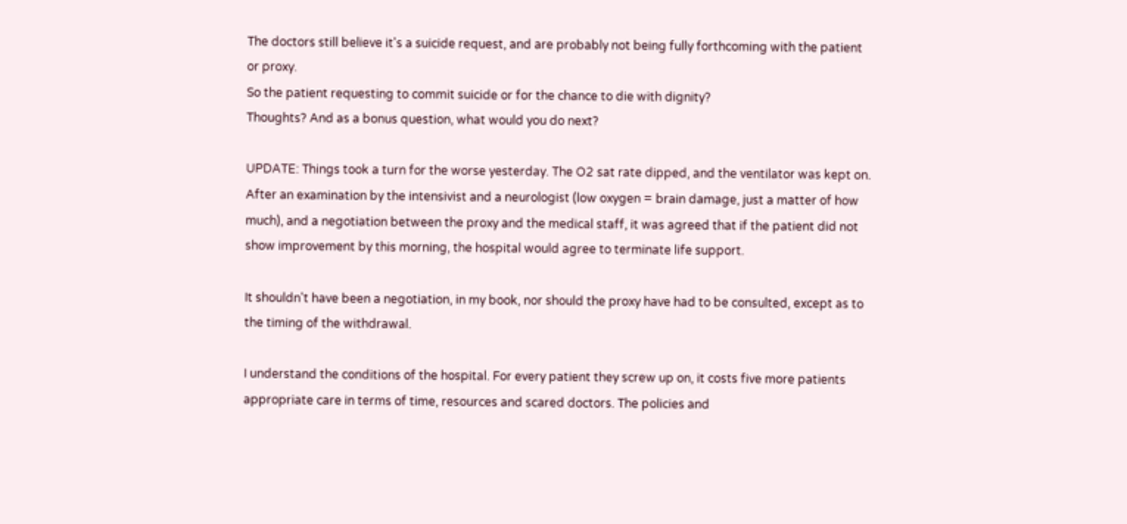The doctors still believe it's a suicide request, and are probably not being fully forthcoming with the patient or proxy.
So the patient requesting to commit suicide or for the chance to die with dignity?
Thoughts? And as a bonus question, what would you do next?

UPDATE: Things took a turn for the worse yesterday. The O2 sat rate dipped, and the ventilator was kept on. After an examination by the intensivist and a neurologist (low oxygen = brain damage, just a matter of how much), and a negotiation between the proxy and the medical staff, it was agreed that if the patient did not show improvement by this morning, the hospital would agree to terminate life support.

It shouldn't have been a negotiation, in my book, nor should the proxy have had to be consulted, except as to the timing of the withdrawal.

I understand the conditions of the hospital. For every patient they screw up on, it costs five more patients appropriate care in terms of time, resources and scared doctors. The policies and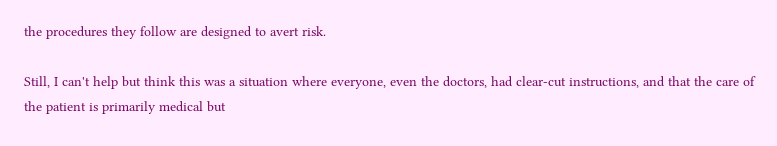the procedures they follow are designed to avert risk.

Still, I can't help but think this was a situation where everyone, even the doctors, had clear-cut instructions, and that the care of the patient is primarily medical but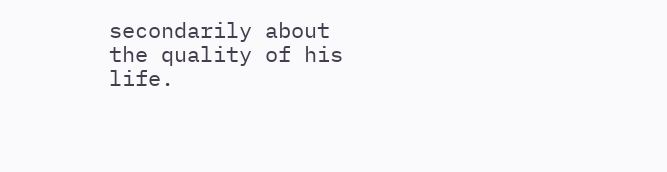secondarily about the quality of his life.